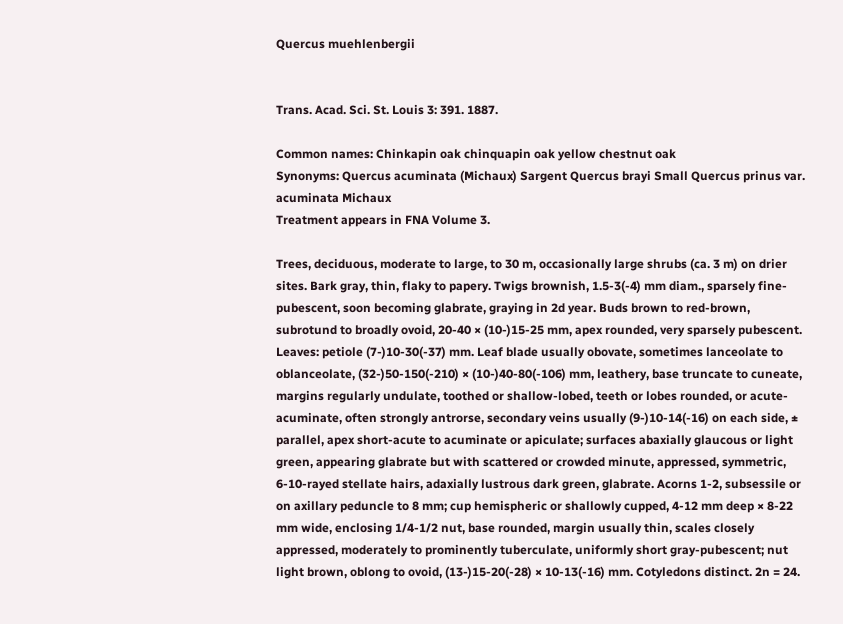Quercus muehlenbergii


Trans. Acad. Sci. St. Louis 3: 391. 1887.

Common names: Chinkapin oak chinquapin oak yellow chestnut oak
Synonyms: Quercus acuminata (Michaux) Sargent Quercus brayi Small Quercus prinus var. acuminata Michaux
Treatment appears in FNA Volume 3.

Trees, deciduous, moderate to large, to 30 m, occasionally large shrubs (ca. 3 m) on drier sites. Bark gray, thin, flaky to papery. Twigs brownish, 1.5-3(-4) mm diam., sparsely fine-pubescent, soon becoming glabrate, graying in 2d year. Buds brown to red-brown, subrotund to broadly ovoid, 20-40 × (10-)15-25 mm, apex rounded, very sparsely pubescent. Leaves: petiole (7-)10-30(-37) mm. Leaf blade usually obovate, sometimes lanceolate to oblanceolate, (32-)50-150(-210) × (10-)40-80(-106) mm, leathery, base truncate to cuneate, margins regularly undulate, toothed or shallow-lobed, teeth or lobes rounded, or acute-acuminate, often strongly antrorse, secondary veins usually (9-)10-14(-16) on each side, ± parallel, apex short-acute to acuminate or apiculate; surfaces abaxially glaucous or light green, appearing glabrate but with scattered or crowded minute, appressed, symmetric, 6-10-rayed stellate hairs, adaxially lustrous dark green, glabrate. Acorns 1-2, subsessile or on axillary peduncle to 8 mm; cup hemispheric or shallowly cupped, 4-12 mm deep × 8-22 mm wide, enclosing 1/4-1/2 nut, base rounded, margin usually thin, scales closely appressed, moderately to prominently tuberculate, uniformly short gray-pubescent; nut light brown, oblong to ovoid, (13-)15-20(-28) × 10-13(-16) mm. Cotyledons distinct. 2n = 24.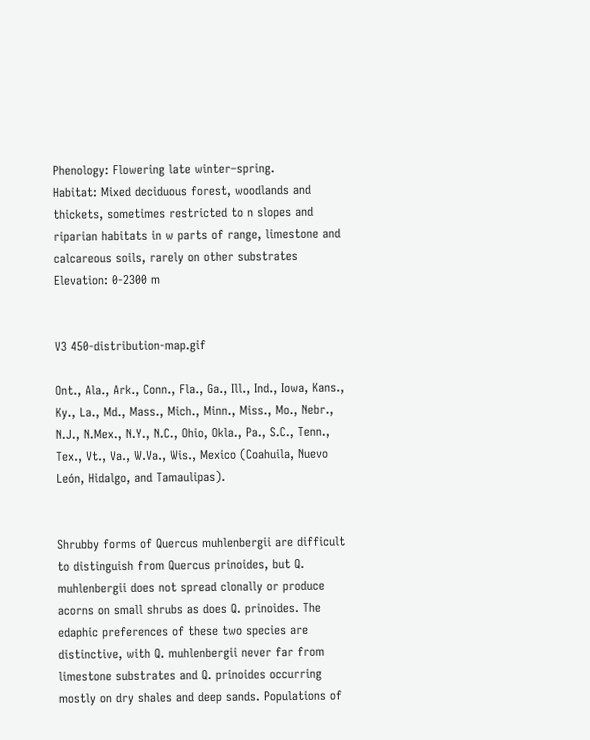Phenology: Flowering late winter–spring.
Habitat: Mixed deciduous forest, woodlands and thickets, sometimes restricted to n slopes and riparian habitats in w parts of range, limestone and calcareous soils, rarely on other substrates
Elevation: 0-2300 m


V3 450-distribution-map.gif

Ont., Ala., Ark., Conn., Fla., Ga., Ill., Ind., Iowa, Kans., Ky., La., Md., Mass., Mich., Minn., Miss., Mo., Nebr., N.J., N.Mex., N.Y., N.C., Ohio, Okla., Pa., S.C., Tenn., Tex., Vt., Va., W.Va., Wis., Mexico (Coahuila, Nuevo León, Hidalgo, and Tamaulipas).


Shrubby forms of Quercus muhlenbergii are difficult to distinguish from Quercus prinoides, but Q. muhlenbergii does not spread clonally or produce acorns on small shrubs as does Q. prinoides. The edaphic preferences of these two species are distinctive, with Q. muhlenbergii never far from limestone substrates and Q. prinoides occurring mostly on dry shales and deep sands. Populations of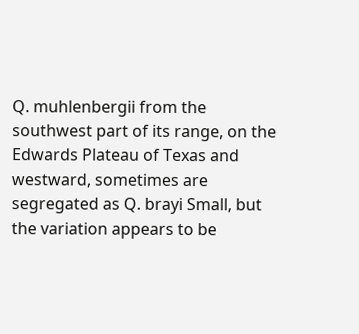Q. muhlenbergii from the southwest part of its range, on the Edwards Plateau of Texas and westward, sometimes are segregated as Q. brayi Small, but the variation appears to be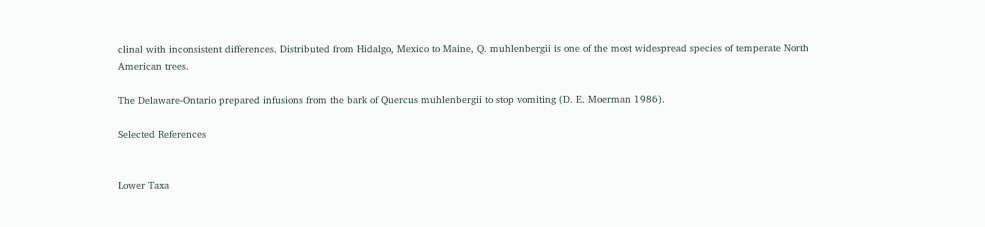clinal with inconsistent differences. Distributed from Hidalgo, Mexico to Maine, Q. muhlenbergii is one of the most widespread species of temperate North American trees.

The Delaware-Ontario prepared infusions from the bark of Quercus muhlenbergii to stop vomiting (D. E. Moerman 1986).

Selected References


Lower Taxa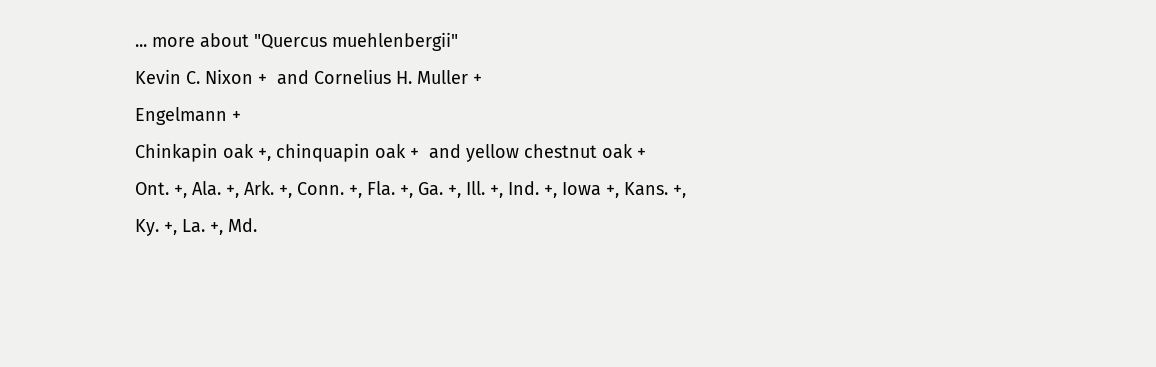... more about "Quercus muehlenbergii"
Kevin C. Nixon +  and Cornelius H. Muller +
Engelmann +
Chinkapin oak +, chinquapin oak +  and yellow chestnut oak +
Ont. +, Ala. +, Ark. +, Conn. +, Fla. +, Ga. +, Ill. +, Ind. +, Iowa +, Kans. +, Ky. +, La. +, Md.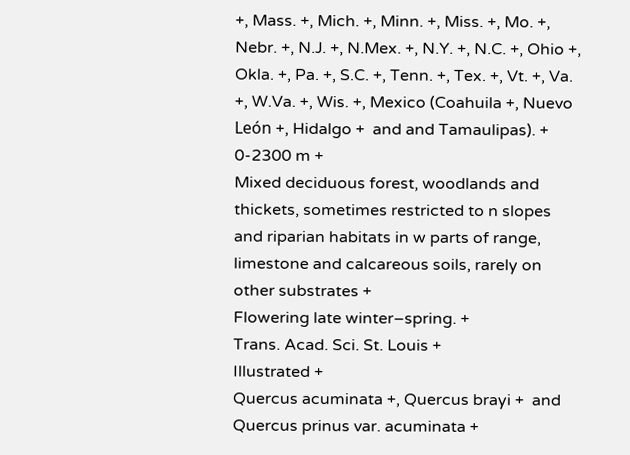+, Mass. +, Mich. +, Minn. +, Miss. +, Mo. +, Nebr. +, N.J. +, N.Mex. +, N.Y. +, N.C. +, Ohio +, Okla. +, Pa. +, S.C. +, Tenn. +, Tex. +, Vt. +, Va. +, W.Va. +, Wis. +, Mexico (Coahuila +, Nuevo León +, Hidalgo +  and and Tamaulipas). +
0-2300 m +
Mixed deciduous forest, woodlands and thickets, sometimes restricted to n slopes and riparian habitats in w parts of range, limestone and calcareous soils, rarely on other substrates +
Flowering late winter–spring. +
Trans. Acad. Sci. St. Louis +
Illustrated +
Quercus acuminata +, Quercus brayi +  and Quercus prinus var. acuminata +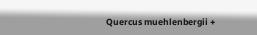Quercus muehlenbergii +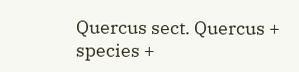Quercus sect. Quercus +
species +